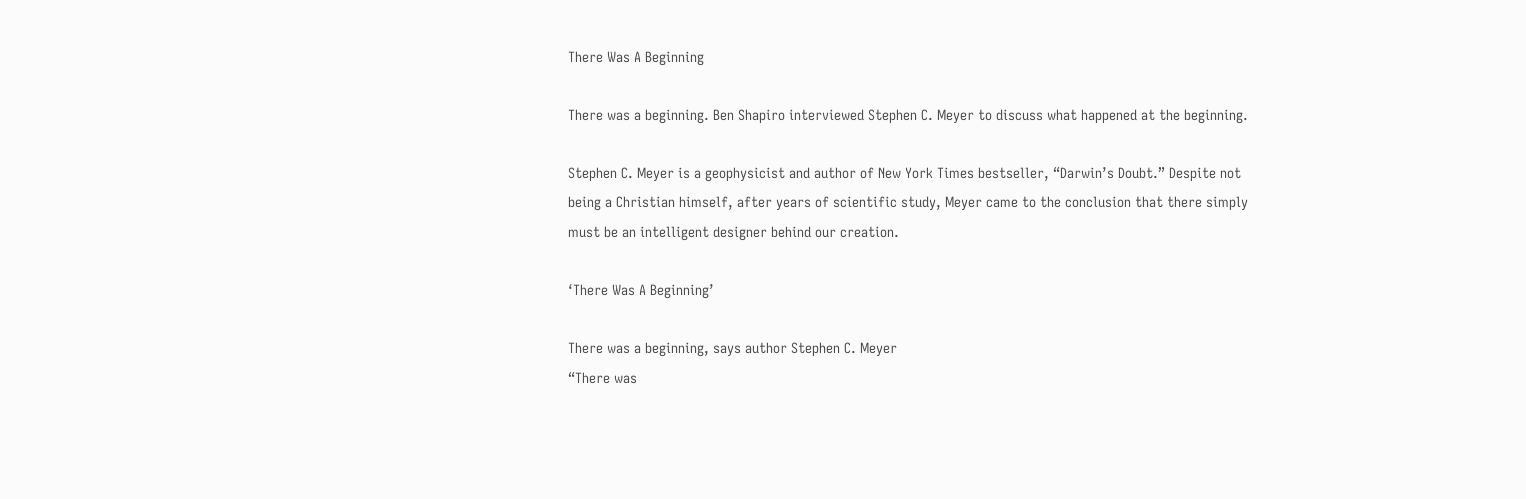There Was A Beginning

There was a beginning. Ben Shapiro interviewed Stephen C. Meyer to discuss what happened at the beginning.

Stephen C. Meyer is a geophysicist and author of New York Times bestseller, “Darwin’s Doubt.” Despite not being a Christian himself, after years of scientific study, Meyer came to the conclusion that there simply must be an intelligent designer behind our creation.

‘There Was A Beginning’

There was a beginning, says author Stephen C. Meyer
“There was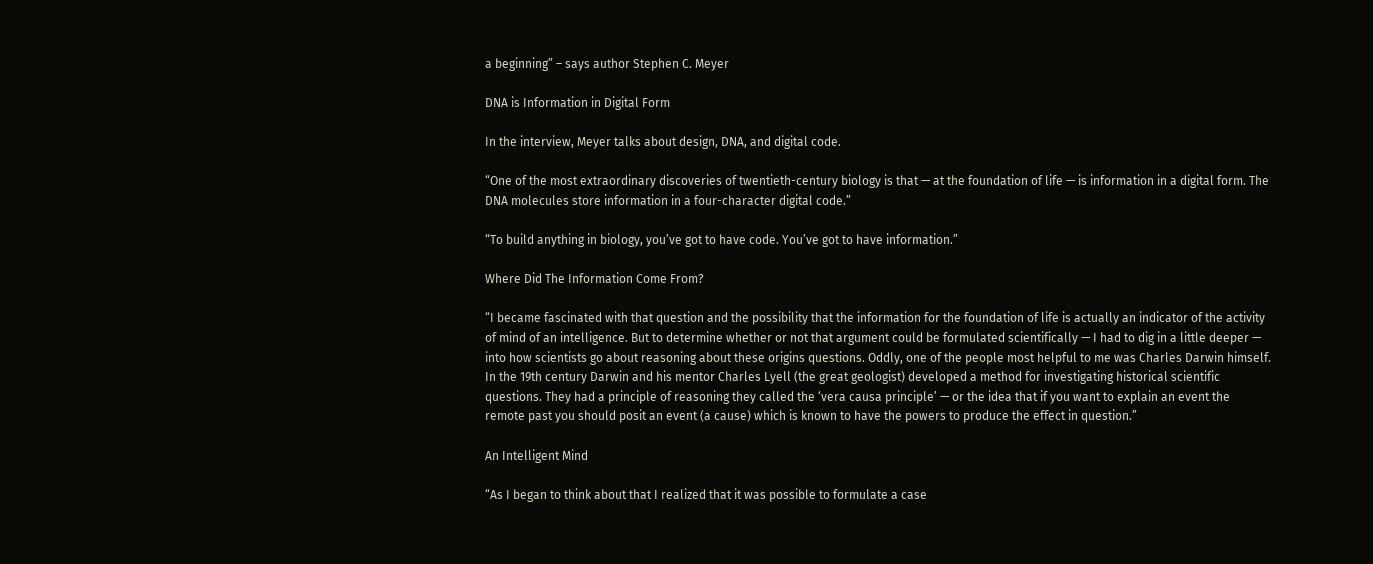a beginning” – says author Stephen C. Meyer

DNA is Information in Digital Form

In the interview, Meyer talks about design, DNA, and digital code.

“One of the most extraordinary discoveries of twentieth-century biology is that — at the foundation of life — is information in a digital form. The DNA molecules store information in a four-character digital code.”

“To build anything in biology, you’ve got to have code. You’ve got to have information.”

Where Did The Information Come From?

“I became fascinated with that question and the possibility that the information for the foundation of life is actually an indicator of the activity of mind of an intelligence. But to determine whether or not that argument could be formulated scientifically — I had to dig in a little deeper — into how scientists go about reasoning about these origins questions. Oddly, one of the people most helpful to me was Charles Darwin himself. In the 19th century Darwin and his mentor Charles Lyell (the great geologist) developed a method for investigating historical scientific questions. They had a principle of reasoning they called the ‘vera causa principle’ — or the idea that if you want to explain an event the remote past you should posit an event (a cause) which is known to have the powers to produce the effect in question.”

An Intelligent Mind

“As I began to think about that I realized that it was possible to formulate a case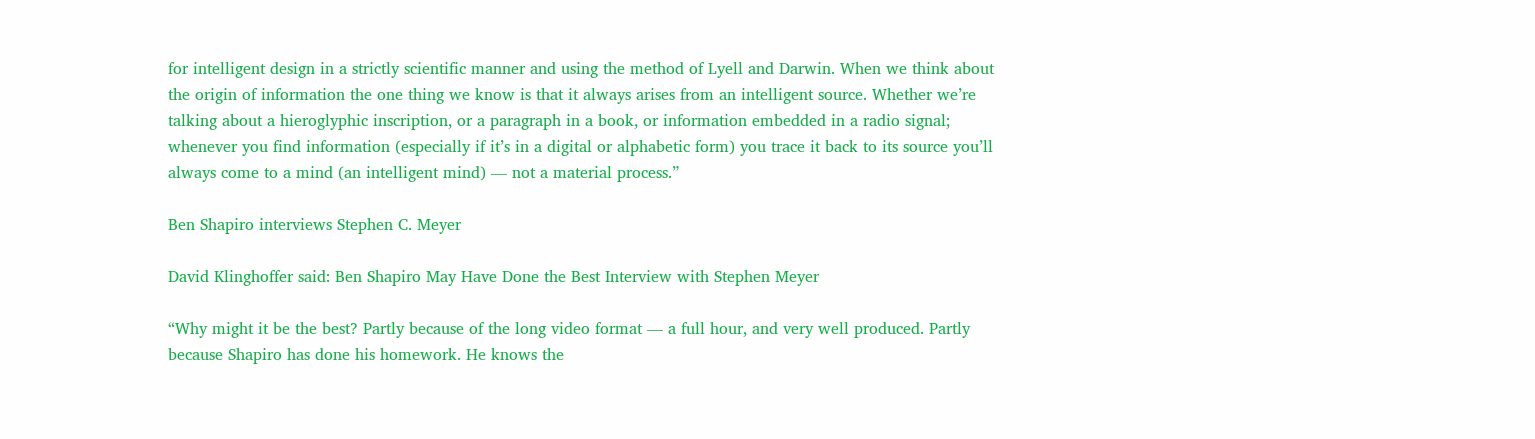for intelligent design in a strictly scientific manner and using the method of Lyell and Darwin. When we think about the origin of information the one thing we know is that it always arises from an intelligent source. Whether we’re talking about a hieroglyphic inscription, or a paragraph in a book, or information embedded in a radio signal; whenever you find information (especially if it’s in a digital or alphabetic form) you trace it back to its source you’ll always come to a mind (an intelligent mind) — not a material process.”

Ben Shapiro interviews Stephen C. Meyer

David Klinghoffer said: Ben Shapiro May Have Done the Best Interview with Stephen Meyer

“Why might it be the best? Partly because of the long video format — a full hour, and very well produced. Partly because Shapiro has done his homework. He knows the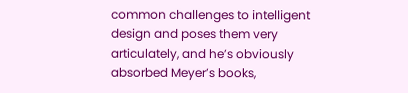common challenges to intelligent design and poses them very articulately, and he’s obviously absorbed Meyer’s books,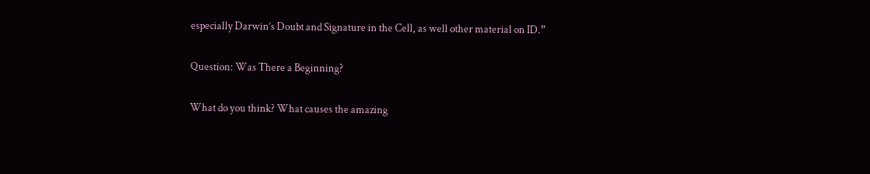especially Darwin’s Doubt and Signature in the Cell, as well other material on ID.”

Question: Was There a Beginning?

What do you think? What causes the amazing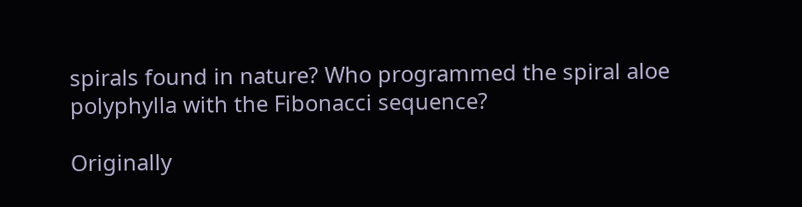spirals found in nature? Who programmed the spiral aloe polyphylla with the Fibonacci sequence?

Originally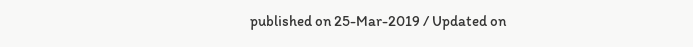published on 25-Mar-2019 / Updated on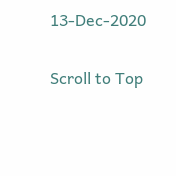13-Dec-2020

Scroll to Top